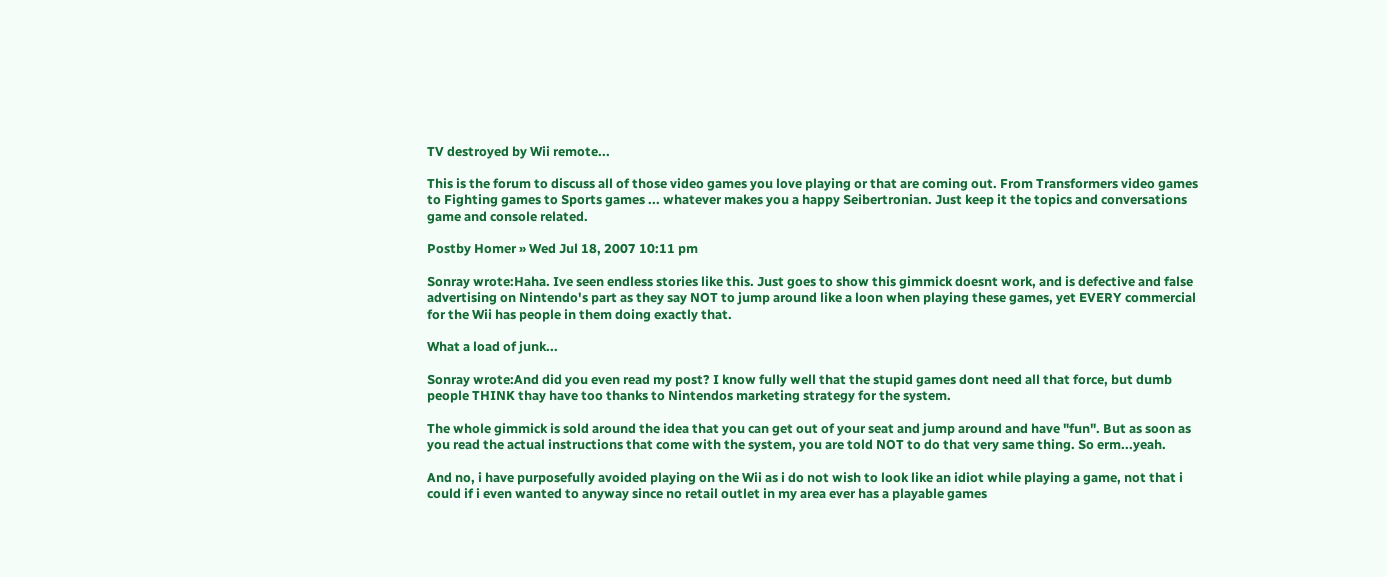TV destroyed by Wii remote...

This is the forum to discuss all of those video games you love playing or that are coming out. From Transformers video games to Fighting games to Sports games ... whatever makes you a happy Seibertronian. Just keep it the topics and conversations game and console related.

Postby Homer » Wed Jul 18, 2007 10:11 pm

Sonray wrote:Haha. Ive seen endless stories like this. Just goes to show this gimmick doesnt work, and is defective and false advertising on Nintendo's part as they say NOT to jump around like a loon when playing these games, yet EVERY commercial for the Wii has people in them doing exactly that.

What a load of junk...

Sonray wrote:And did you even read my post? I know fully well that the stupid games dont need all that force, but dumb people THINK thay have too thanks to Nintendos marketing strategy for the system.

The whole gimmick is sold around the idea that you can get out of your seat and jump around and have "fun". But as soon as you read the actual instructions that come with the system, you are told NOT to do that very same thing. So erm...yeah.

And no, i have purposefully avoided playing on the Wii as i do not wish to look like an idiot while playing a game, not that i could if i even wanted to anyway since no retail outlet in my area ever has a playable games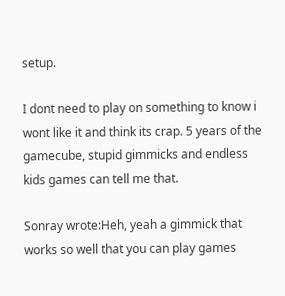setup.

I dont need to play on something to know i wont like it and think its crap. 5 years of the gamecube, stupid gimmicks and endless kids games can tell me that.

Sonray wrote:Heh, yeah a gimmick that works so well that you can play games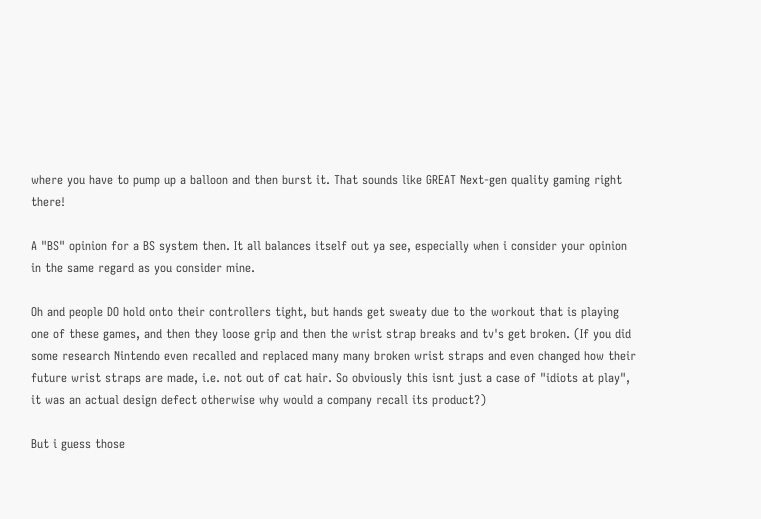where you have to pump up a balloon and then burst it. That sounds like GREAT Next-gen quality gaming right there!

A "BS" opinion for a BS system then. It all balances itself out ya see, especially when i consider your opinion in the same regard as you consider mine.

Oh and people DO hold onto their controllers tight, but hands get sweaty due to the workout that is playing one of these games, and then they loose grip and then the wrist strap breaks and tv's get broken. (If you did some research Nintendo even recalled and replaced many many broken wrist straps and even changed how their future wrist straps are made, i.e. not out of cat hair. So obviously this isnt just a case of "idiots at play", it was an actual design defect otherwise why would a company recall its product?)

But i guess those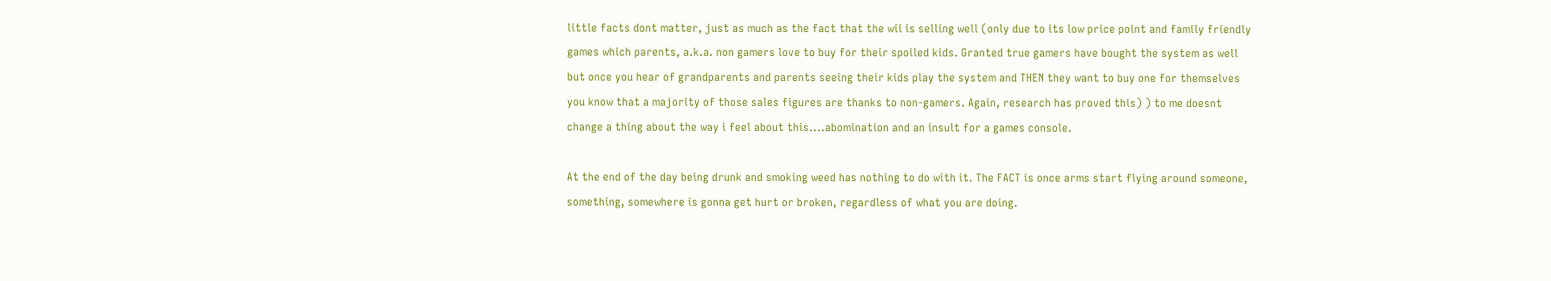little facts dont matter, just as much as the fact that the wii is selling well (only due to its low price point and family friendly games which parents, a.k.a. non gamers love to buy for their spoiled kids. Granted true gamers have bought the system as well but once you hear of grandparents and parents seeing their kids play the system and THEN they want to buy one for themselves you know that a majority of those sales figures are thanks to non-gamers. Again, research has proved this) ) to me doesnt change a thing about the way i feel about this....abomination and an insult for a games console.

At the end of the day being drunk and smoking weed has nothing to do with it. The FACT is once arms start flying around someone, something, somewhere is gonna get hurt or broken, regardless of what you are doing.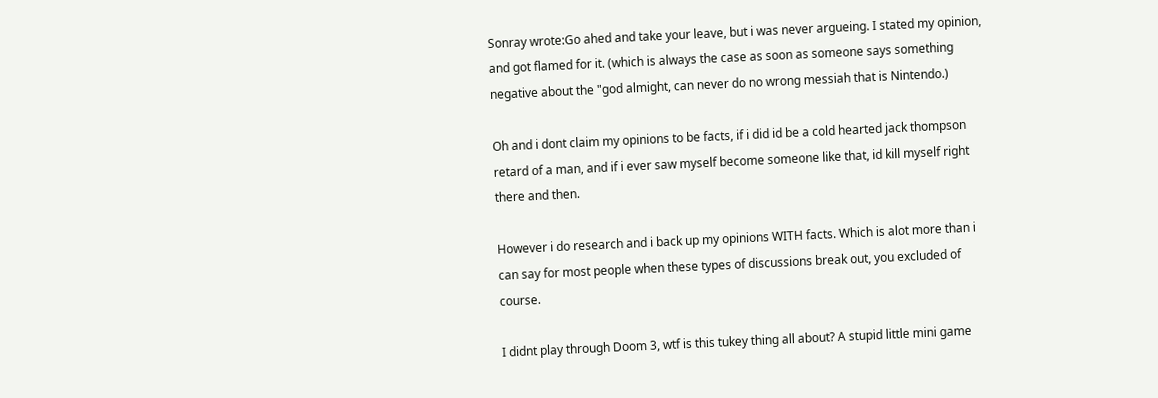Sonray wrote:Go ahed and take your leave, but i was never argueing. I stated my opinion, and got flamed for it. (which is always the case as soon as someone says something negative about the "god almight, can never do no wrong messiah that is Nintendo.)

Oh and i dont claim my opinions to be facts, if i did id be a cold hearted jack thompson retard of a man, and if i ever saw myself become someone like that, id kill myself right there and then.

However i do research and i back up my opinions WITH facts. Which is alot more than i can say for most people when these types of discussions break out, you excluded of course.

I didnt play through Doom 3, wtf is this tukey thing all about? A stupid little mini game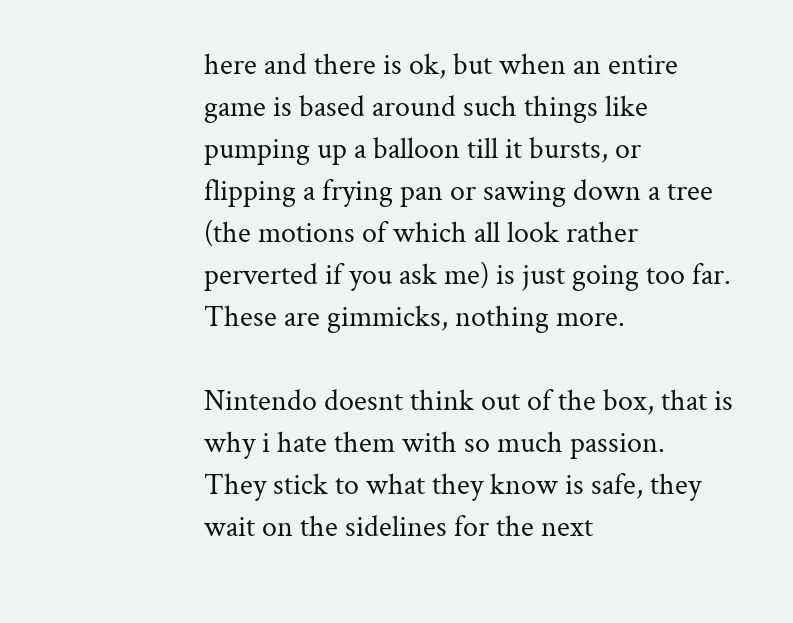here and there is ok, but when an entire game is based around such things like pumping up a balloon till it bursts, or flipping a frying pan or sawing down a tree (the motions of which all look rather perverted if you ask me) is just going too far. These are gimmicks, nothing more.

Nintendo doesnt think out of the box, that is why i hate them with so much passion. They stick to what they know is safe, they wait on the sidelines for the next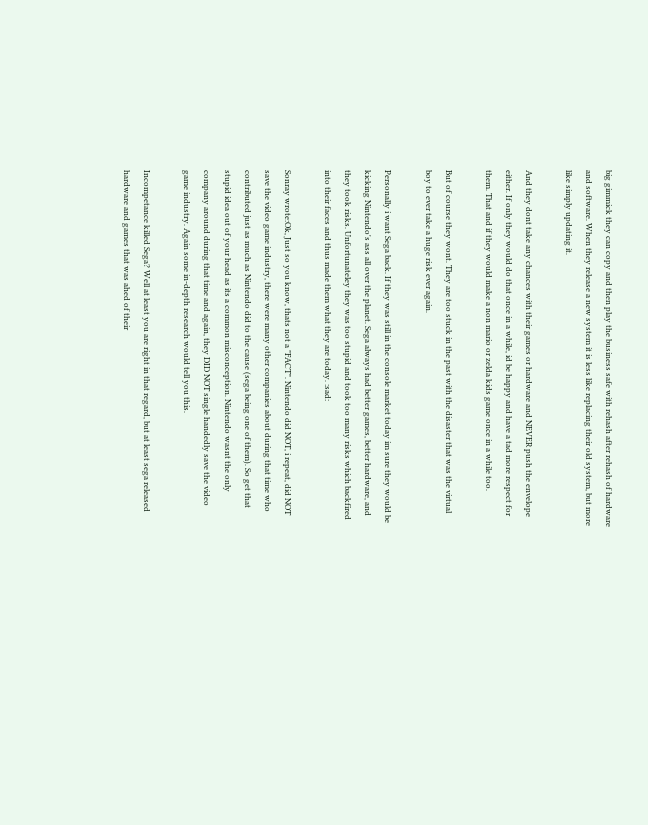big gimmick they can copy and then play the business safe with rehash after rehash of hardware and software. When they release a new system it is less like replacing their old system, but more like simply updating it.

And they dont take any chances with their games or hardware and NEVER push the envelope either. If only they would do that once in a while, id be happy and have a tad more respect for them. That and if they would make a non mario or zelda kids game once in a while too.

But of course they wont. They are too stuck in the past with the disaster that was the virtual boy to ever take a huge risk ever again.

Personally i want Sega back. If they was still in the console market today im sure they would be kicking Nintendo's ass all over the planet. Sega always had better games, better hardware, and they took risks. Unfortunateley they was too stupid and took too many risks which backfired into their faces and thus made them what they are today. :sad:

Sonray wrote:Ok, Just so you know, thats not a "FACT". Nintendo did NOT, i repeat, did NOT save the video game industry, there were many other companies about during that time who contributed just as much as Nintendo did to the cause (sega being one of them). So get that stupid idea out of your head as its a common misconception. Nintendo wasnt the only company around during that time and again, they DID NOT single handedly save the video game industry. Again some in-depth research would tell you this.

Incompetance killed Sega? Well at least you are right in that regard, but at least sega released hardware and games that was ahed of their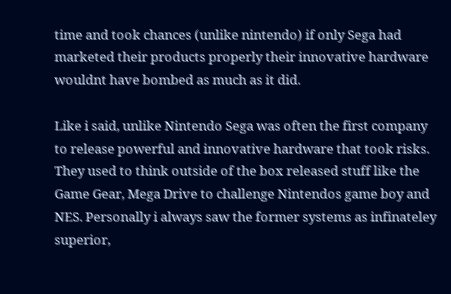time and took chances (unlike nintendo) if only Sega had marketed their products properly their innovative hardware wouldnt have bombed as much as it did.

Like i said, unlike Nintendo Sega was often the first company to release powerful and innovative hardware that took risks. They used to think outside of the box released stuff like the Game Gear, Mega Drive to challenge Nintendos game boy and NES. Personally i always saw the former systems as infinateley superior,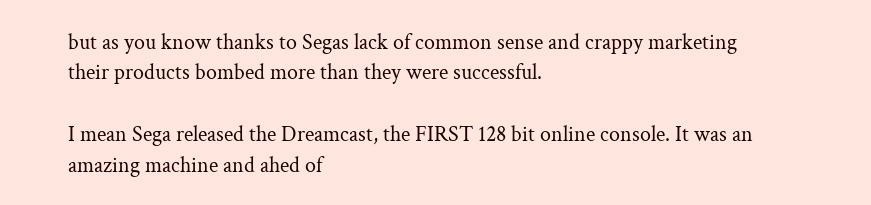but as you know thanks to Segas lack of common sense and crappy marketing their products bombed more than they were successful.

I mean Sega released the Dreamcast, the FIRST 128 bit online console. It was an amazing machine and ahed of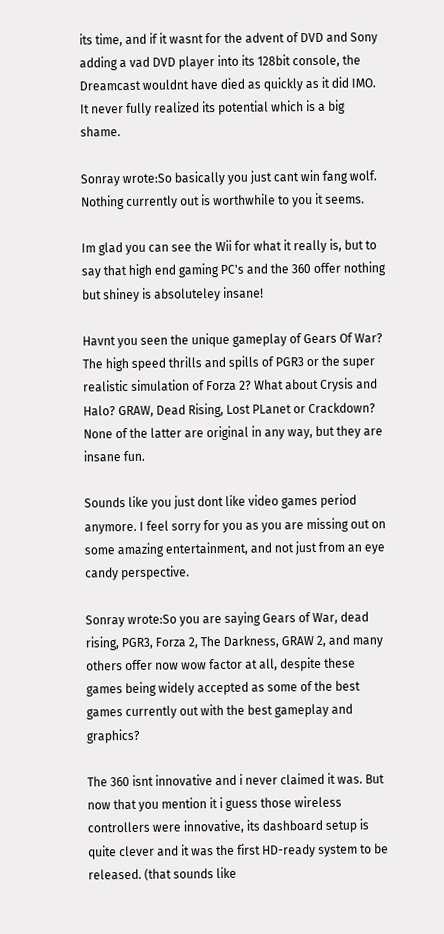its time, and if it wasnt for the advent of DVD and Sony adding a vad DVD player into its 128bit console, the Dreamcast wouldnt have died as quickly as it did IMO. It never fully realized its potential which is a big shame.

Sonray wrote:So basically you just cant win fang wolf. Nothing currently out is worthwhile to you it seems.

Im glad you can see the Wii for what it really is, but to say that high end gaming PC's and the 360 offer nothing but shiney is absoluteley insane!

Havnt you seen the unique gameplay of Gears Of War? The high speed thrills and spills of PGR3 or the super realistic simulation of Forza 2? What about Crysis and Halo? GRAW, Dead Rising, Lost PLanet or Crackdown? None of the latter are original in any way, but they are insane fun.

Sounds like you just dont like video games period anymore. I feel sorry for you as you are missing out on some amazing entertainment, and not just from an eye candy perspective.

Sonray wrote:So you are saying Gears of War, dead rising, PGR3, Forza 2, The Darkness, GRAW 2, and many others offer now wow factor at all, despite these games being widely accepted as some of the best games currently out with the best gameplay and graphics?

The 360 isnt innovative and i never claimed it was. But now that you mention it i guess those wireless controllers were innovative, its dashboard setup is quite clever and it was the first HD-ready system to be released. (that sounds like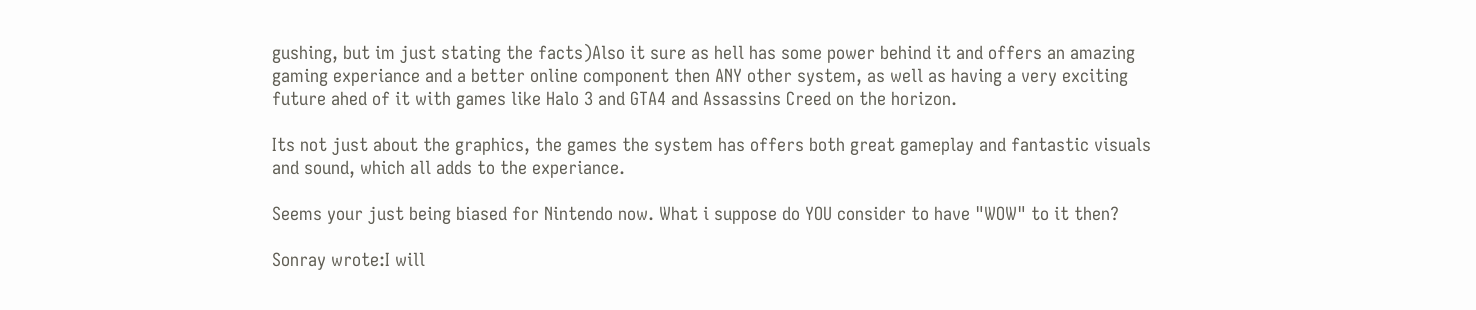gushing, but im just stating the facts)Also it sure as hell has some power behind it and offers an amazing gaming experiance and a better online component then ANY other system, as well as having a very exciting future ahed of it with games like Halo 3 and GTA4 and Assassins Creed on the horizon.

Its not just about the graphics, the games the system has offers both great gameplay and fantastic visuals and sound, which all adds to the experiance.

Seems your just being biased for Nintendo now. What i suppose do YOU consider to have "WOW" to it then?

Sonray wrote:I will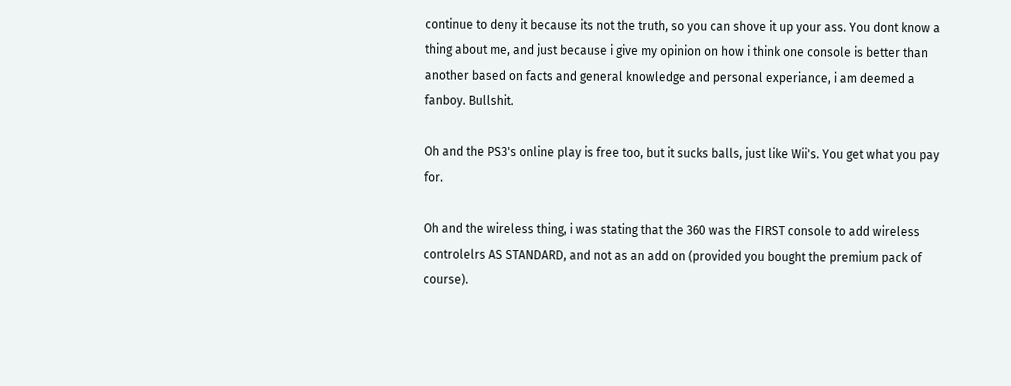continue to deny it because its not the truth, so you can shove it up your ass. You dont know a thing about me, and just because i give my opinion on how i think one console is better than another based on facts and general knowledge and personal experiance, i am deemed a fanboy. Bullshit.

Oh and the PS3's online play is free too, but it sucks balls, just like Wii's. You get what you pay for.

Oh and the wireless thing, i was stating that the 360 was the FIRST console to add wireless controlelrs AS STANDARD, and not as an add on (provided you bought the premium pack of course).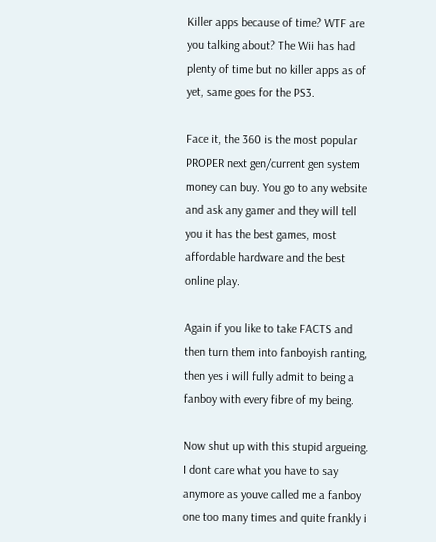Killer apps because of time? WTF are you talking about? The Wii has had plenty of time but no killer apps as of yet, same goes for the PS3.

Face it, the 360 is the most popular PROPER next gen/current gen system money can buy. You go to any website and ask any gamer and they will tell you it has the best games, most affordable hardware and the best online play.

Again if you like to take FACTS and then turn them into fanboyish ranting, then yes i will fully admit to being a fanboy with every fibre of my being.

Now shut up with this stupid argueing. I dont care what you have to say anymore as youve called me a fanboy one too many times and quite frankly i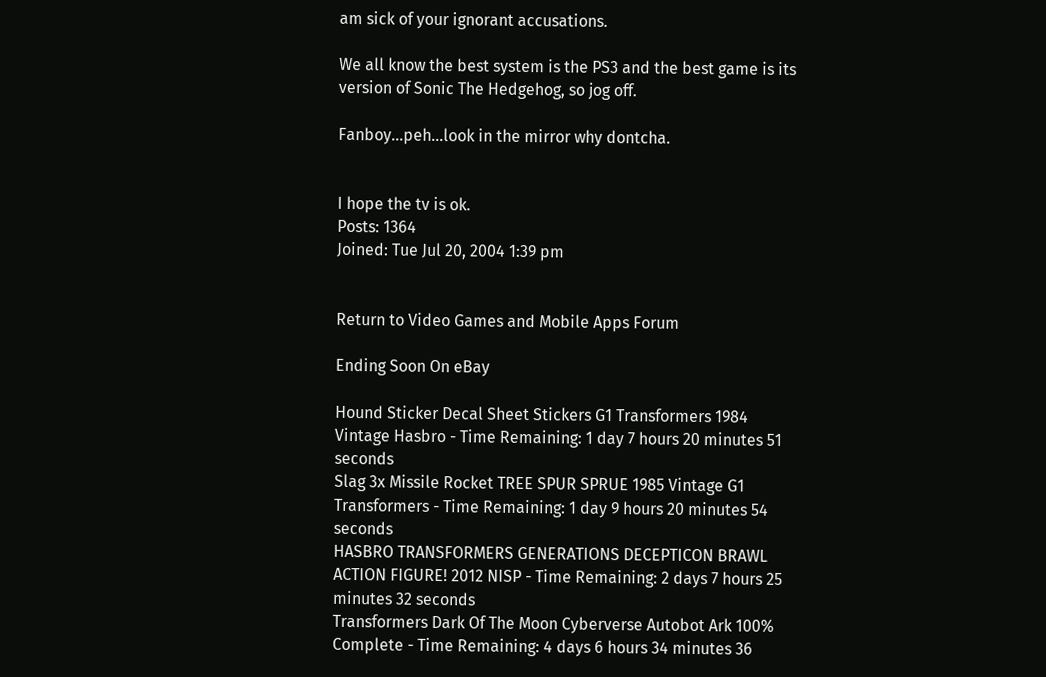am sick of your ignorant accusations.

We all know the best system is the PS3 and the best game is its version of Sonic The Hedgehog, so jog off.

Fanboy...peh...look in the mirror why dontcha.


I hope the tv is ok.
Posts: 1364
Joined: Tue Jul 20, 2004 1:39 pm


Return to Video Games and Mobile Apps Forum

Ending Soon On eBay

Hound Sticker Decal Sheet Stickers G1 Transformers 1984 Vintage Hasbro - Time Remaining: 1 day 7 hours 20 minutes 51 seconds
Slag 3x Missile Rocket TREE SPUR SPRUE 1985 Vintage G1 Transformers - Time Remaining: 1 day 9 hours 20 minutes 54 seconds
HASBRO TRANSFORMERS GENERATIONS DECEPTICON BRAWL ACTION FIGURE! 2012 NISP - Time Remaining: 2 days 7 hours 25 minutes 32 seconds
Transformers Dark Of The Moon Cyberverse Autobot Ark 100% Complete - Time Remaining: 4 days 6 hours 34 minutes 36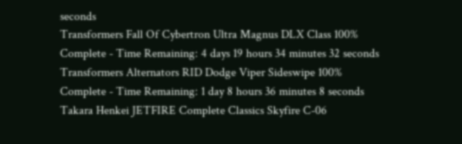seconds
Transformers Fall Of Cybertron Ultra Magnus DLX Class 100% Complete - Time Remaining: 4 days 19 hours 34 minutes 32 seconds
Transformers Alternators RID Dodge Viper Sideswipe 100% Complete - Time Remaining: 1 day 8 hours 36 minutes 8 seconds
Takara Henkei JETFIRE Complete Classics Skyfire C-06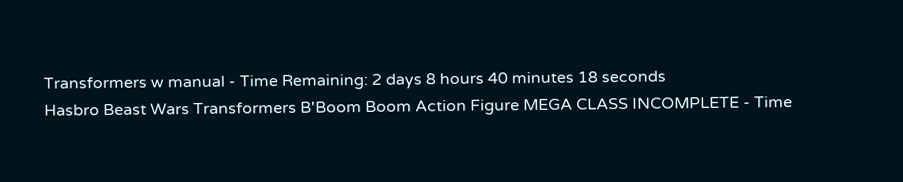Transformers w manual - Time Remaining: 2 days 8 hours 40 minutes 18 seconds
Hasbro Beast Wars Transformers B'Boom Boom Action Figure MEGA CLASS INCOMPLETE - Time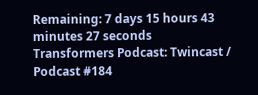Remaining: 7 days 15 hours 43 minutes 27 seconds
Transformers Podcast: Twincast / Podcast #184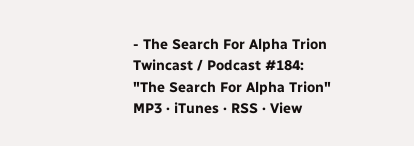- The Search For Alpha Trion
Twincast / Podcast #184:
"The Search For Alpha Trion"
MP3 · iTunes · RSS · View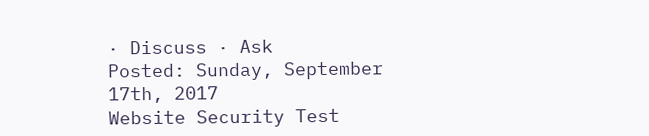· Discuss · Ask
Posted: Sunday, September 17th, 2017
Website Security Test